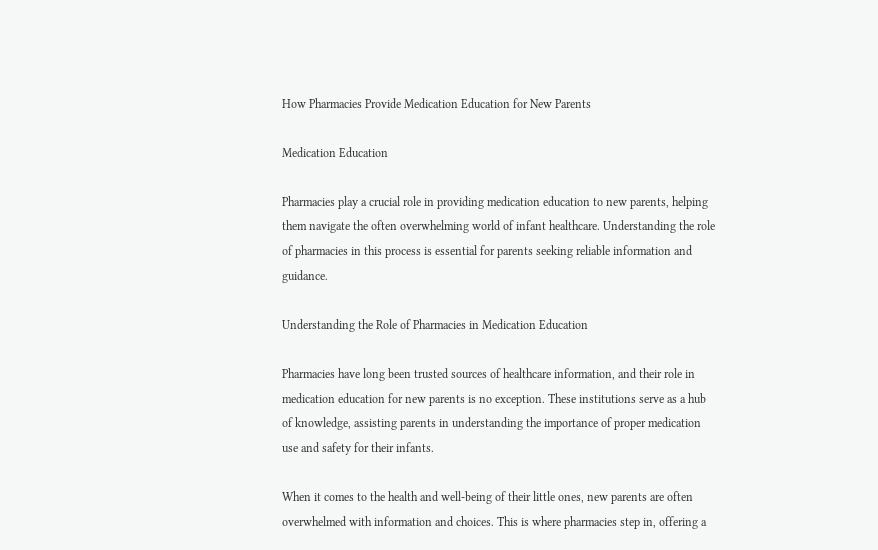How Pharmacies Provide Medication Education for New Parents

Medication Education

Pharmacies play a crucial role in providing medication education to new parents, helping them navigate the often overwhelming world of infant healthcare. Understanding the role of pharmacies in this process is essential for parents seeking reliable information and guidance.

Understanding the Role of Pharmacies in Medication Education

Pharmacies have long been trusted sources of healthcare information, and their role in medication education for new parents is no exception. These institutions serve as a hub of knowledge, assisting parents in understanding the importance of proper medication use and safety for their infants.

When it comes to the health and well-being of their little ones, new parents are often overwhelmed with information and choices. This is where pharmacies step in, offering a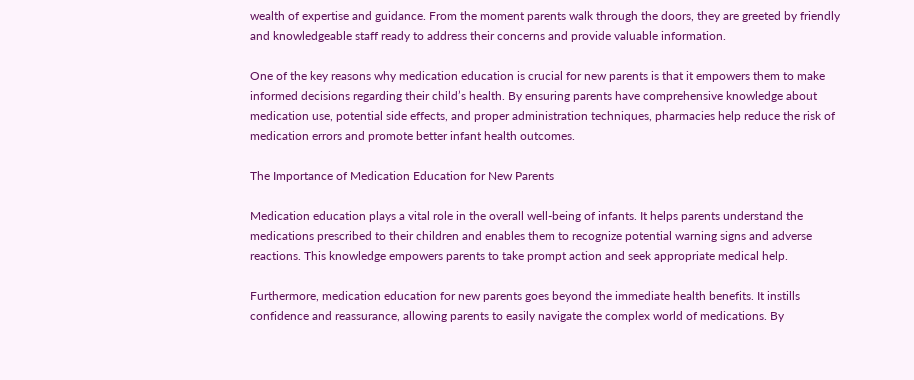wealth of expertise and guidance. From the moment parents walk through the doors, they are greeted by friendly and knowledgeable staff ready to address their concerns and provide valuable information.

One of the key reasons why medication education is crucial for new parents is that it empowers them to make informed decisions regarding their child’s health. By ensuring parents have comprehensive knowledge about medication use, potential side effects, and proper administration techniques, pharmacies help reduce the risk of medication errors and promote better infant health outcomes.

The Importance of Medication Education for New Parents

Medication education plays a vital role in the overall well-being of infants. It helps parents understand the medications prescribed to their children and enables them to recognize potential warning signs and adverse reactions. This knowledge empowers parents to take prompt action and seek appropriate medical help.

Furthermore, medication education for new parents goes beyond the immediate health benefits. It instills confidence and reassurance, allowing parents to easily navigate the complex world of medications. By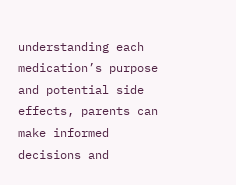understanding each medication’s purpose and potential side effects, parents can make informed decisions and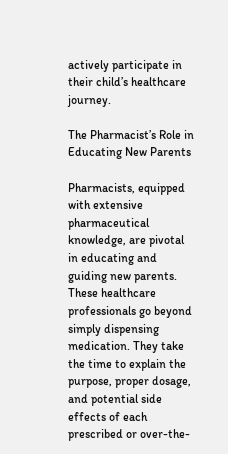actively participate in their child’s healthcare journey.

The Pharmacist’s Role in Educating New Parents

Pharmacists, equipped with extensive pharmaceutical knowledge, are pivotal in educating and guiding new parents. These healthcare professionals go beyond simply dispensing medication. They take the time to explain the purpose, proper dosage, and potential side effects of each prescribed or over-the-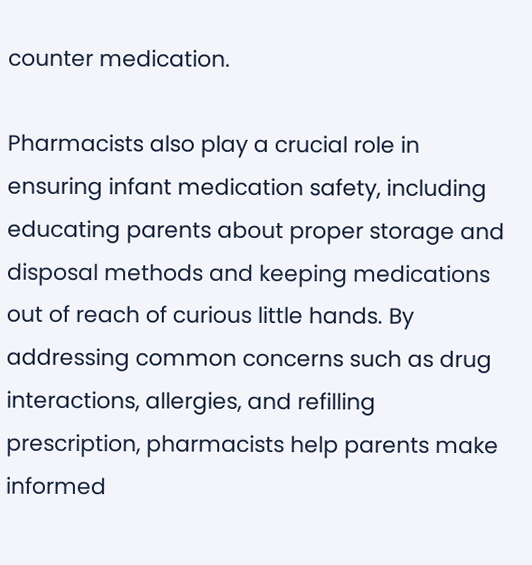counter medication.

Pharmacists also play a crucial role in ensuring infant medication safety, including educating parents about proper storage and disposal methods and keeping medications out of reach of curious little hands. By addressing common concerns such as drug interactions, allergies, and refilling prescription, pharmacists help parents make informed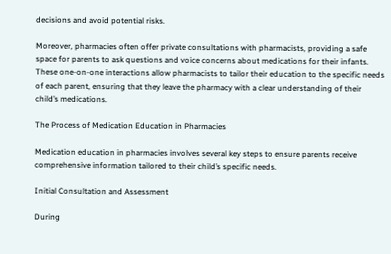decisions and avoid potential risks.

Moreover, pharmacies often offer private consultations with pharmacists, providing a safe space for parents to ask questions and voice concerns about medications for their infants. These one-on-one interactions allow pharmacists to tailor their education to the specific needs of each parent, ensuring that they leave the pharmacy with a clear understanding of their child’s medications.

The Process of Medication Education in Pharmacies

Medication education in pharmacies involves several key steps to ensure parents receive comprehensive information tailored to their child’s specific needs.

Initial Consultation and Assessment

During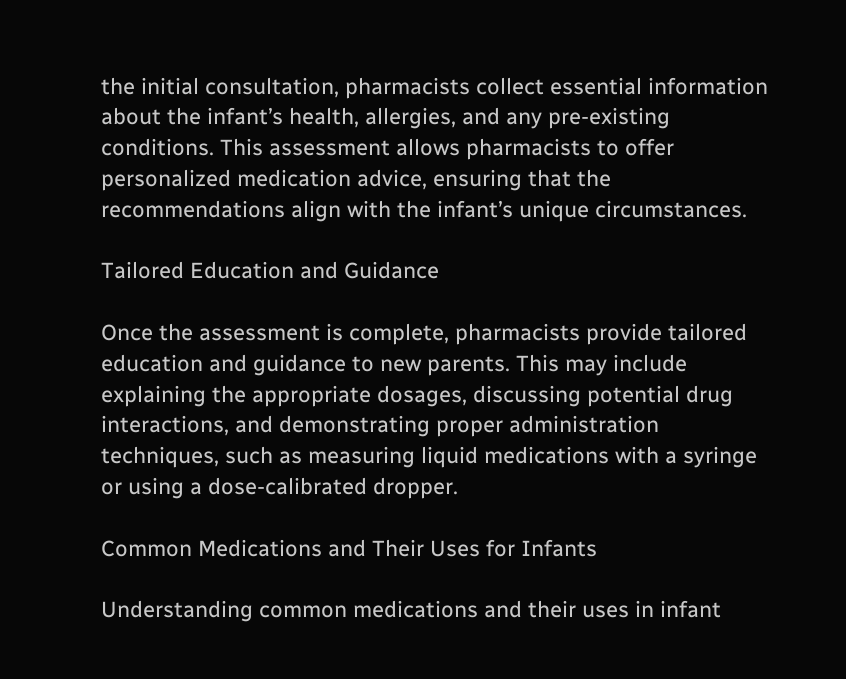the initial consultation, pharmacists collect essential information about the infant’s health, allergies, and any pre-existing conditions. This assessment allows pharmacists to offer personalized medication advice, ensuring that the recommendations align with the infant’s unique circumstances.

Tailored Education and Guidance

Once the assessment is complete, pharmacists provide tailored education and guidance to new parents. This may include explaining the appropriate dosages, discussing potential drug interactions, and demonstrating proper administration techniques, such as measuring liquid medications with a syringe or using a dose-calibrated dropper.

Common Medications and Their Uses for Infants

Understanding common medications and their uses in infant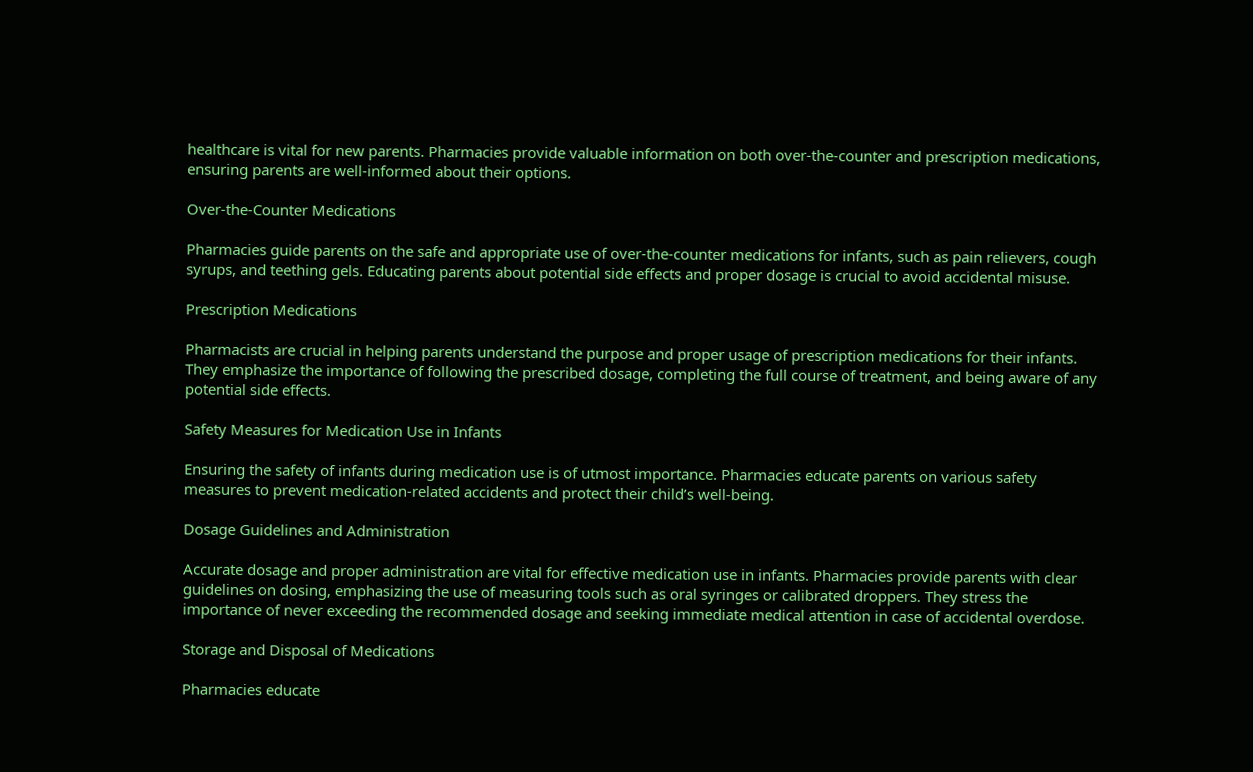healthcare is vital for new parents. Pharmacies provide valuable information on both over-the-counter and prescription medications, ensuring parents are well-informed about their options.

Over-the-Counter Medications

Pharmacies guide parents on the safe and appropriate use of over-the-counter medications for infants, such as pain relievers, cough syrups, and teething gels. Educating parents about potential side effects and proper dosage is crucial to avoid accidental misuse.

Prescription Medications

Pharmacists are crucial in helping parents understand the purpose and proper usage of prescription medications for their infants. They emphasize the importance of following the prescribed dosage, completing the full course of treatment, and being aware of any potential side effects.

Safety Measures for Medication Use in Infants

Ensuring the safety of infants during medication use is of utmost importance. Pharmacies educate parents on various safety measures to prevent medication-related accidents and protect their child’s well-being.

Dosage Guidelines and Administration

Accurate dosage and proper administration are vital for effective medication use in infants. Pharmacies provide parents with clear guidelines on dosing, emphasizing the use of measuring tools such as oral syringes or calibrated droppers. They stress the importance of never exceeding the recommended dosage and seeking immediate medical attention in case of accidental overdose.

Storage and Disposal of Medications

Pharmacies educate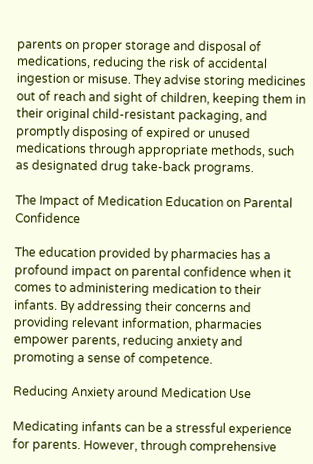parents on proper storage and disposal of medications, reducing the risk of accidental ingestion or misuse. They advise storing medicines out of reach and sight of children, keeping them in their original child-resistant packaging, and promptly disposing of expired or unused medications through appropriate methods, such as designated drug take-back programs.

The Impact of Medication Education on Parental Confidence

The education provided by pharmacies has a profound impact on parental confidence when it comes to administering medication to their infants. By addressing their concerns and providing relevant information, pharmacies empower parents, reducing anxiety and promoting a sense of competence.

Reducing Anxiety around Medication Use

Medicating infants can be a stressful experience for parents. However, through comprehensive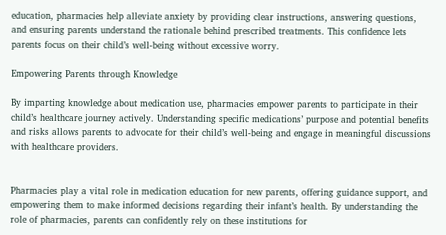education, pharmacies help alleviate anxiety by providing clear instructions, answering questions, and ensuring parents understand the rationale behind prescribed treatments. This confidence lets parents focus on their child’s well-being without excessive worry.

Empowering Parents through Knowledge

By imparting knowledge about medication use, pharmacies empower parents to participate in their child’s healthcare journey actively. Understanding specific medications’ purpose and potential benefits and risks allows parents to advocate for their child’s well-being and engage in meaningful discussions with healthcare providers.


Pharmacies play a vital role in medication education for new parents, offering guidance support, and empowering them to make informed decisions regarding their infant’s health. By understanding the role of pharmacies, parents can confidently rely on these institutions for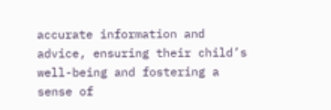accurate information and advice, ensuring their child’s well-being and fostering a sense of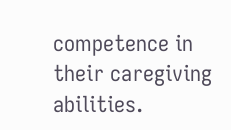competence in their caregiving abilities.